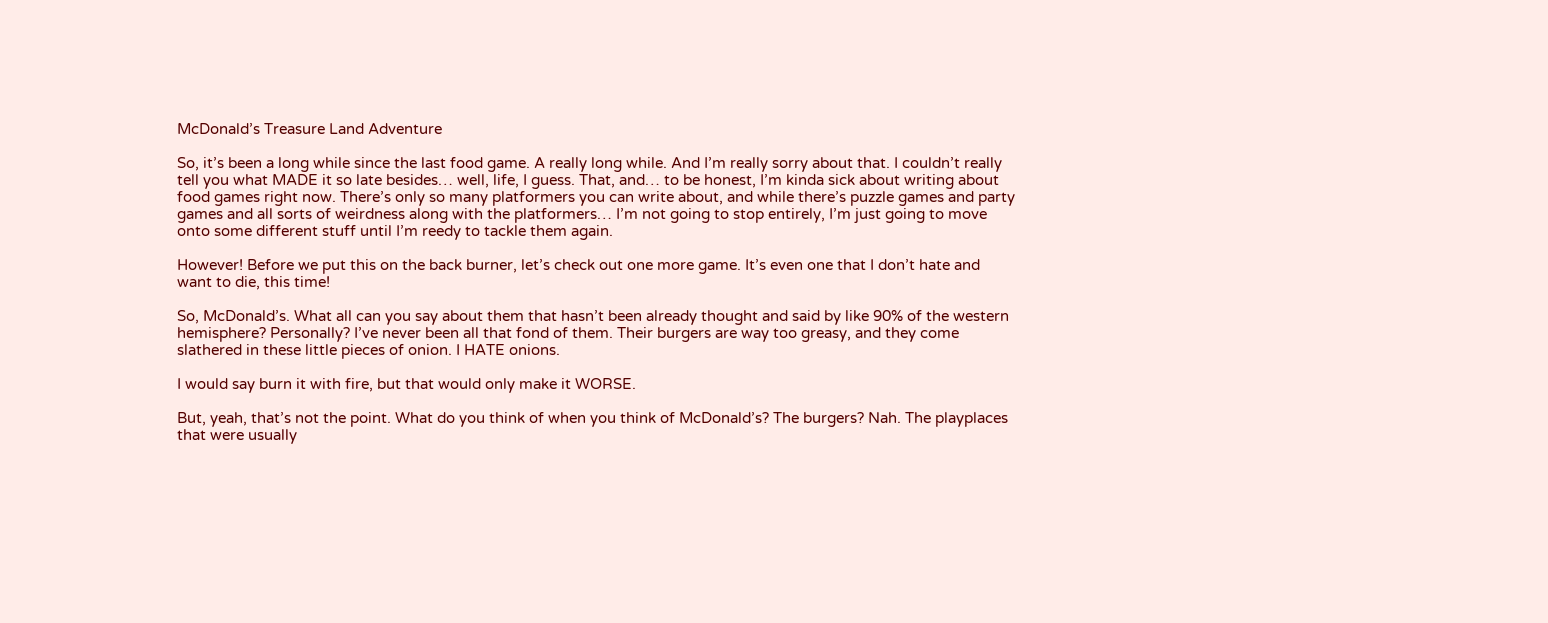McDonald’s Treasure Land Adventure

So, it’s been a long while since the last food game. A really long while. And I’m really sorry about that. I couldn’t really tell you what MADE it so late besides… well, life, I guess. That, and… to be honest, I’m kinda sick about writing about food games right now. There’s only so many platformers you can write about, and while there’s puzzle games and party games and all sorts of weirdness along with the platformers… I’m not going to stop entirely, I’m just going to move onto some different stuff until I’m reedy to tackle them again.

However! Before we put this on the back burner, let’s check out one more game. It’s even one that I don’t hate and want to die, this time!

So, McDonald’s. What all can you say about them that hasn’t been already thought and said by like 90% of the western hemisphere? Personally? I’ve never been all that fond of them. Their burgers are way too greasy, and they come slathered in these little pieces of onion. I HATE onions.

I would say burn it with fire, but that would only make it WORSE.

But, yeah, that’s not the point. What do you think of when you think of McDonald’s? The burgers? Nah. The playplaces that were usually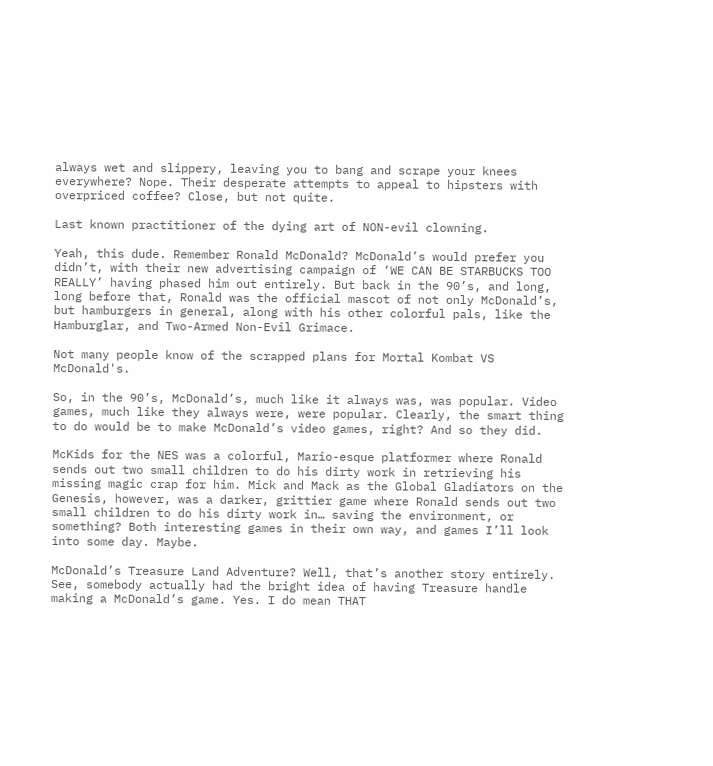always wet and slippery, leaving you to bang and scrape your knees everywhere? Nope. Their desperate attempts to appeal to hipsters with overpriced coffee? Close, but not quite.

Last known practitioner of the dying art of NON-evil clowning.

Yeah, this dude. Remember Ronald McDonald? McDonald’s would prefer you didn’t, with their new advertising campaign of ‘WE CAN BE STARBUCKS TOO REALLY’ having phased him out entirely. But back in the 90’s, and long, long before that, Ronald was the official mascot of not only McDonald’s, but hamburgers in general, along with his other colorful pals, like the Hamburglar, and Two-Armed Non-Evil Grimace.

Not many people know of the scrapped plans for Mortal Kombat VS McDonald's.

So, in the 90’s, McDonald’s, much like it always was, was popular. Video games, much like they always were, were popular. Clearly, the smart thing to do would be to make McDonald’s video games, right? And so they did.

McKids for the NES was a colorful, Mario-esque platformer where Ronald sends out two small children to do his dirty work in retrieving his missing magic crap for him. Mick and Mack as the Global Gladiators on the Genesis, however, was a darker, grittier game where Ronald sends out two small children to do his dirty work in… saving the environment, or something? Both interesting games in their own way, and games I’ll look into some day. Maybe.

McDonald’s Treasure Land Adventure? Well, that’s another story entirely. See, somebody actually had the bright idea of having Treasure handle making a McDonald’s game. Yes. I do mean THAT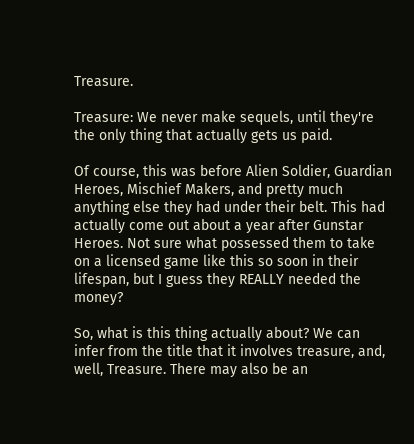Treasure.

Treasure: We never make sequels, until they're the only thing that actually gets us paid.

Of course, this was before Alien Soldier, Guardian Heroes, Mischief Makers, and pretty much anything else they had under their belt. This had actually come out about a year after Gunstar Heroes. Not sure what possessed them to take on a licensed game like this so soon in their lifespan, but I guess they REALLY needed the money?

So, what is this thing actually about? We can infer from the title that it involves treasure, and, well, Treasure. There may also be an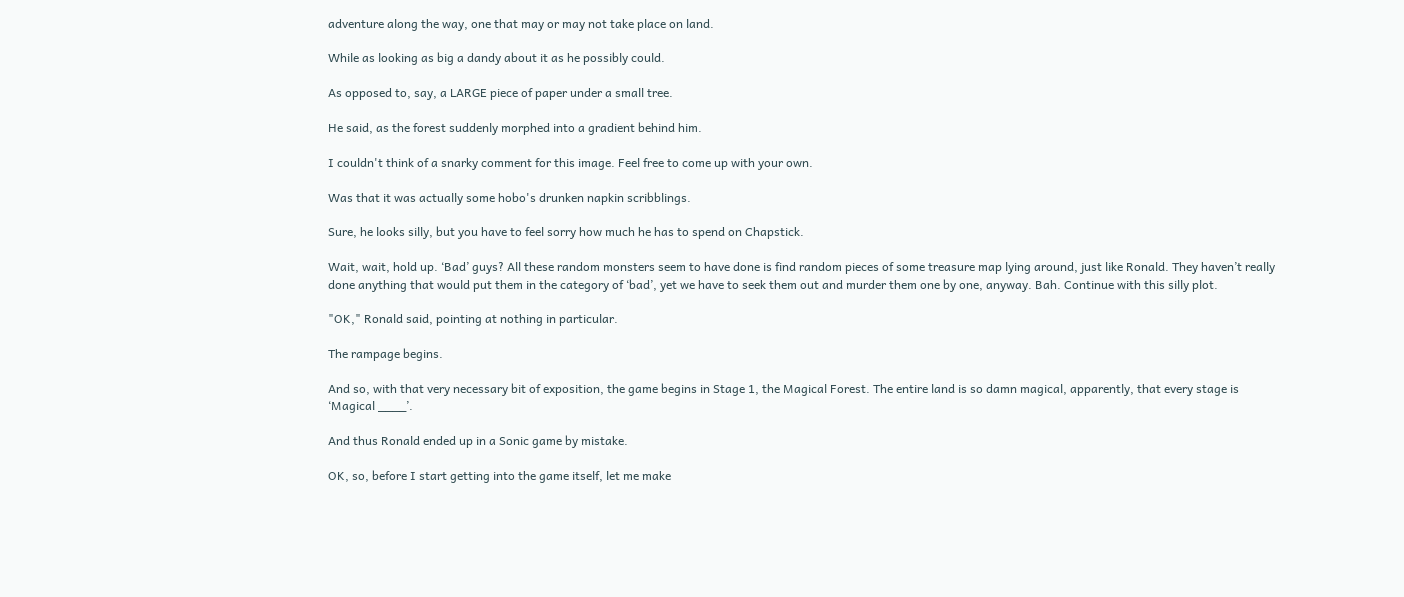adventure along the way, one that may or may not take place on land.

While as looking as big a dandy about it as he possibly could.

As opposed to, say, a LARGE piece of paper under a small tree.

He said, as the forest suddenly morphed into a gradient behind him.

I couldn't think of a snarky comment for this image. Feel free to come up with your own.

Was that it was actually some hobo's drunken napkin scribblings.

Sure, he looks silly, but you have to feel sorry how much he has to spend on Chapstick.

Wait, wait, hold up. ‘Bad’ guys? All these random monsters seem to have done is find random pieces of some treasure map lying around, just like Ronald. They haven’t really done anything that would put them in the category of ‘bad’, yet we have to seek them out and murder them one by one, anyway. Bah. Continue with this silly plot.

"OK," Ronald said, pointing at nothing in particular.

The rampage begins.

And so, with that very necessary bit of exposition, the game begins in Stage 1, the Magical Forest. The entire land is so damn magical, apparently, that every stage is ‘Magical ____’.

And thus Ronald ended up in a Sonic game by mistake.

OK, so, before I start getting into the game itself, let me make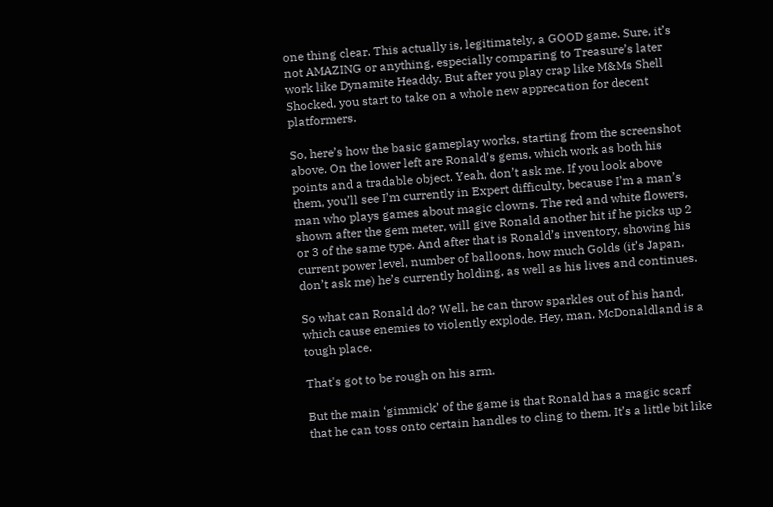one thing clear. This actually is, legitimately, a GOOD game. Sure, it’s not AMAZING or anything, especially comparing to Treasure’s later work like Dynamite Headdy. But after you play crap like M&Ms Shell Shocked, you start to take on a whole new apprecation for decent platformers.

So, here’s how the basic gameplay works, starting from the screenshot above. On the lower left are Ronald’s gems, which work as both his points and a tradable object. Yeah, don’t ask me. If you look above them, you’ll see I’m currently in Expert difficulty, because I’m a man’s man who plays games about magic clowns. The red and white flowers, shown after the gem meter, will give Ronald another hit if he picks up 2 or 3 of the same type. And after that is Ronald’s inventory, showing his current power level, number of balloons, how much Golds (it’s Japan, don’t ask me) he’s currently holding, as well as his lives and continues.

So what can Ronald do? Well, he can throw sparkles out of his hand, which cause enemies to violently explode. Hey, man, McDonaldland is a tough place.

That's got to be rough on his arm.

But the main ‘gimmick’ of the game is that Ronald has a magic scarf that he can toss onto certain handles to cling to them. It’s a little bit like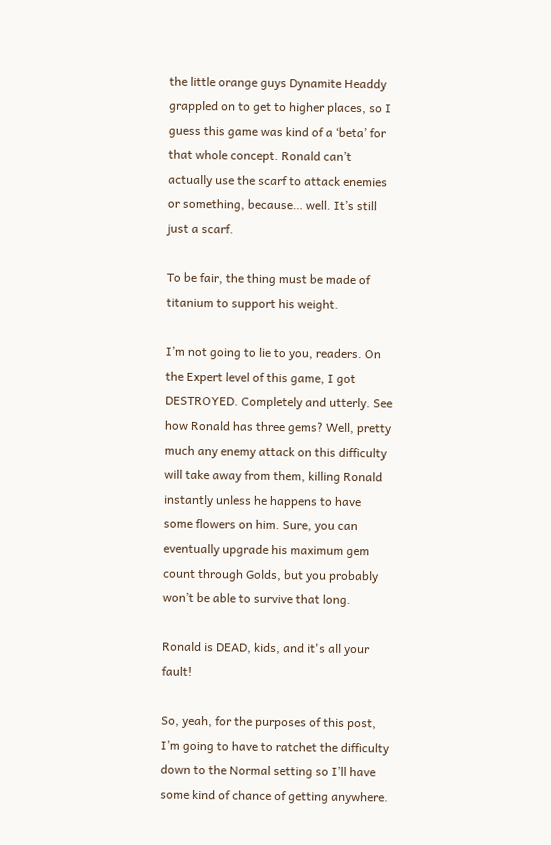the little orange guys Dynamite Headdy grappled on to get to higher places, so I guess this game was kind of a ‘beta’ for that whole concept. Ronald can’t actually use the scarf to attack enemies or something, because… well. It’s still just a scarf.

To be fair, the thing must be made of titanium to support his weight.

I’m not going to lie to you, readers. On the Expert level of this game, I got DESTROYED. Completely and utterly. See how Ronald has three gems? Well, pretty much any enemy attack on this difficulty will take away from them, killing Ronald instantly unless he happens to have some flowers on him. Sure, you can eventually upgrade his maximum gem count through Golds, but you probably won’t be able to survive that long.

Ronald is DEAD, kids, and it's all your fault!

So, yeah, for the purposes of this post, I’m going to have to ratchet the difficulty down to the Normal setting so I’ll have some kind of chance of getting anywhere.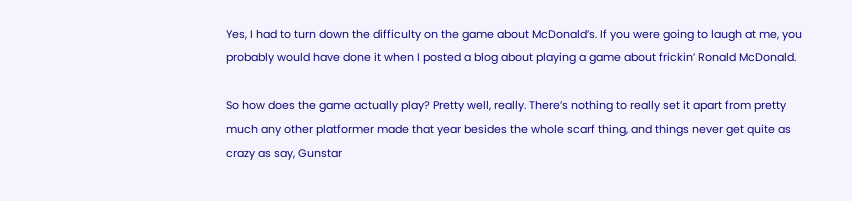Yes, I had to turn down the difficulty on the game about McDonald’s. If you were going to laugh at me, you probably would have done it when I posted a blog about playing a game about frickin’ Ronald McDonald.

So how does the game actually play? Pretty well, really. There’s nothing to really set it apart from pretty much any other platformer made that year besides the whole scarf thing, and things never get quite as crazy as say, Gunstar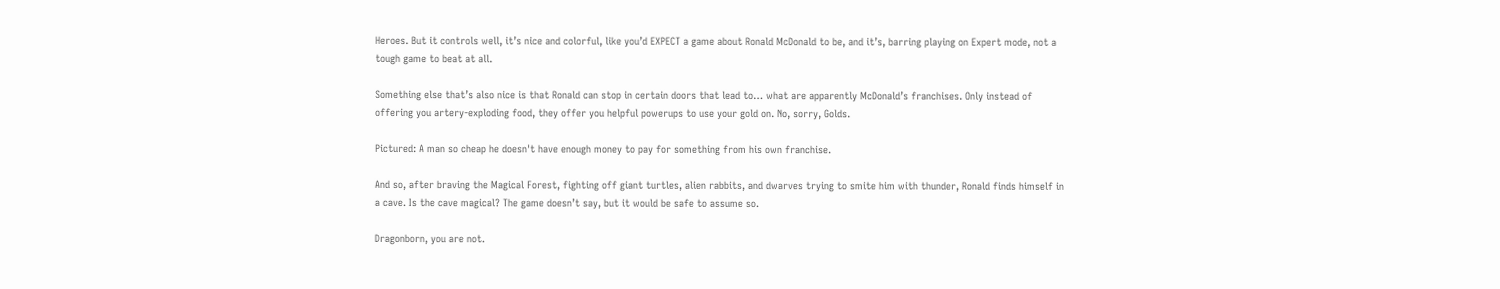Heroes. But it controls well, it’s nice and colorful, like you’d EXPECT a game about Ronald McDonald to be, and it’s, barring playing on Expert mode, not a tough game to beat at all.

Something else that’s also nice is that Ronald can stop in certain doors that lead to… what are apparently McDonald’s franchises. Only instead of offering you artery-exploding food, they offer you helpful powerups to use your gold on. No, sorry, Golds.

Pictured: A man so cheap he doesn't have enough money to pay for something from his own franchise.

And so, after braving the Magical Forest, fighting off giant turtles, alien rabbits, and dwarves trying to smite him with thunder, Ronald finds himself in a cave. Is the cave magical? The game doesn’t say, but it would be safe to assume so.

Dragonborn, you are not.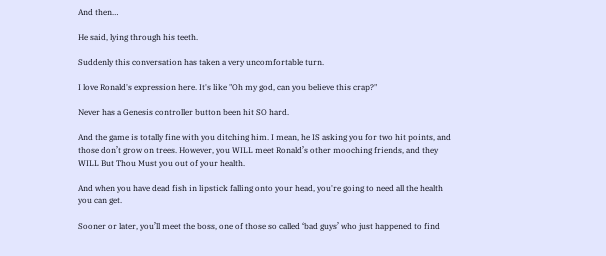And then…

He said, lying through his teeth.

Suddenly this conversation has taken a very uncomfortable turn.

I love Ronald's expression here. It's like "Oh my god, can you believe this crap?"

Never has a Genesis controller button been hit SO hard.

And the game is totally fine with you ditching him. I mean, he IS asking you for two hit points, and those don’t grow on trees. However, you WILL meet Ronald’s other mooching friends, and they WILL But Thou Must you out of your health.

And when you have dead fish in lipstick falling onto your head, you're going to need all the health you can get.

Sooner or later, you’ll meet the boss, one of those so called ‘bad guys’ who just happened to find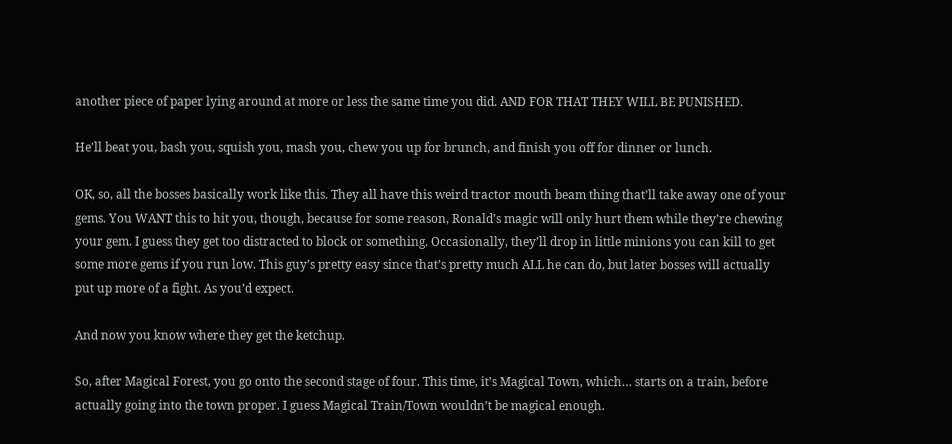another piece of paper lying around at more or less the same time you did. AND FOR THAT THEY WILL BE PUNISHED.

He'll beat you, bash you, squish you, mash you, chew you up for brunch, and finish you off for dinner or lunch.

OK, so, all the bosses basically work like this. They all have this weird tractor mouth beam thing that’ll take away one of your gems. You WANT this to hit you, though, because for some reason, Ronald’s magic will only hurt them while they’re chewing your gem. I guess they get too distracted to block or something. Occasionally, they’ll drop in little minions you can kill to get some more gems if you run low. This guy’s pretty easy since that’s pretty much ALL he can do, but later bosses will actually put up more of a fight. As you’d expect.

And now you know where they get the ketchup.

So, after Magical Forest, you go onto the second stage of four. This time, it’s Magical Town, which… starts on a train, before actually going into the town proper. I guess Magical Train/Town wouldn’t be magical enough.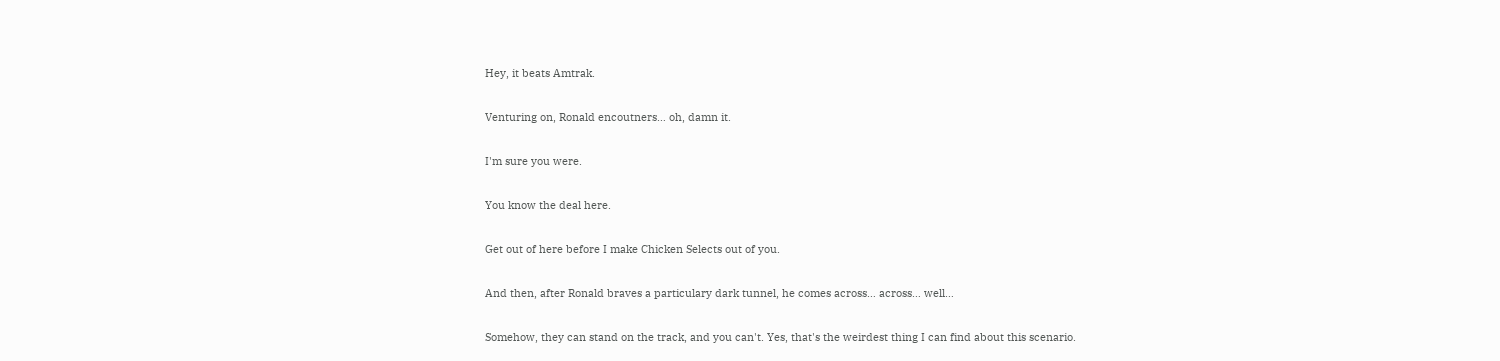Hey, it beats Amtrak.

Venturing on, Ronald encoutners… oh, damn it.

I'm sure you were.

You know the deal here.

Get out of here before I make Chicken Selects out of you.

And then, after Ronald braves a particulary dark tunnel, he comes across… across… well…

Somehow, they can stand on the track, and you can't. Yes, that's the weirdest thing I can find about this scenario.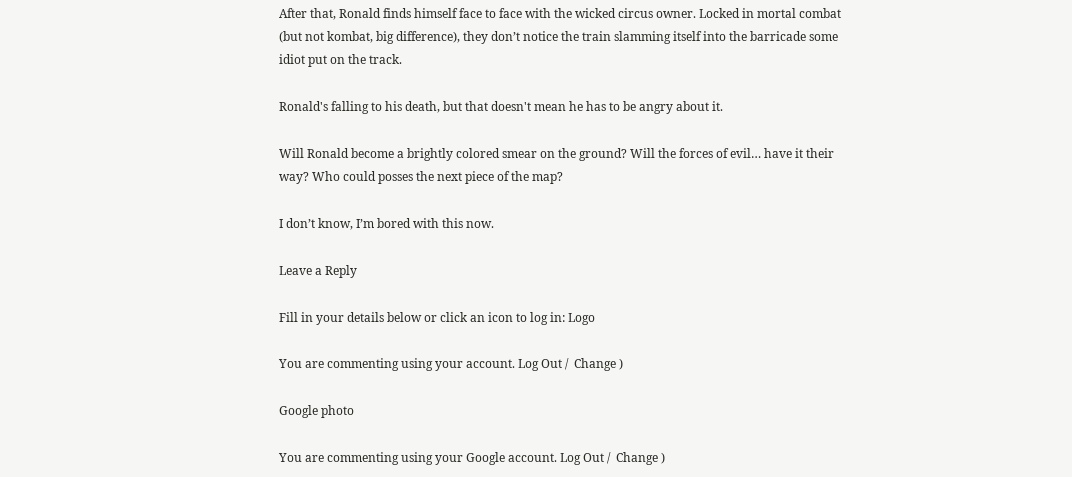After that, Ronald finds himself face to face with the wicked circus owner. Locked in mortal combat (but not kombat, big difference), they don’t notice the train slamming itself into the barricade some idiot put on the track.

Ronald's falling to his death, but that doesn't mean he has to be angry about it.

Will Ronald become a brightly colored smear on the ground? Will the forces of evil… have it their way? Who could posses the next piece of the map?

I don’t know, I’m bored with this now.

Leave a Reply

Fill in your details below or click an icon to log in: Logo

You are commenting using your account. Log Out /  Change )

Google photo

You are commenting using your Google account. Log Out /  Change )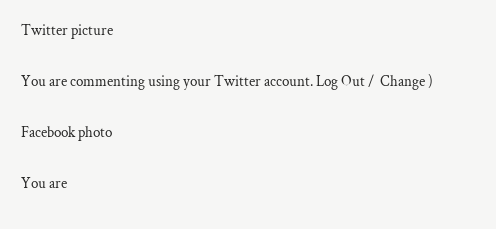Twitter picture

You are commenting using your Twitter account. Log Out /  Change )

Facebook photo

You are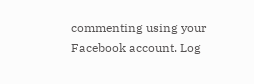commenting using your Facebook account. Log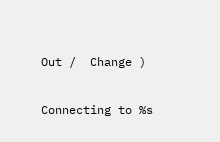Out /  Change )

Connecting to %s